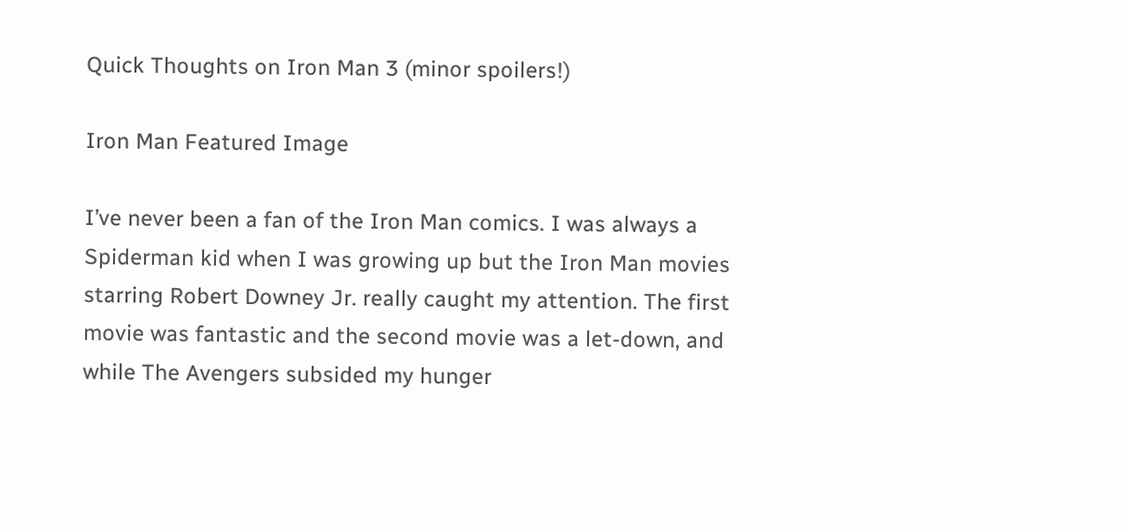Quick Thoughts on Iron Man 3 (minor spoilers!)

Iron Man Featured Image

I’ve never been a fan of the Iron Man comics. I was always a Spiderman kid when I was growing up but the Iron Man movies starring Robert Downey Jr. really caught my attention. The first movie was fantastic and the second movie was a let-down, and while The Avengers subsided my hunger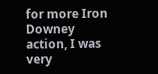for more Iron Downey action, I was very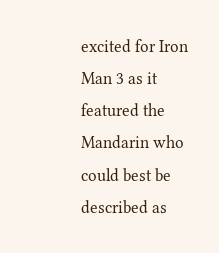excited for Iron Man 3 as it featured the Mandarin who could best be described as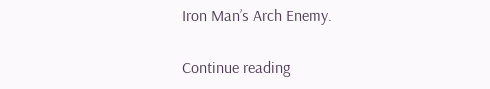Iron Man’s Arch Enemy.

Continue reading